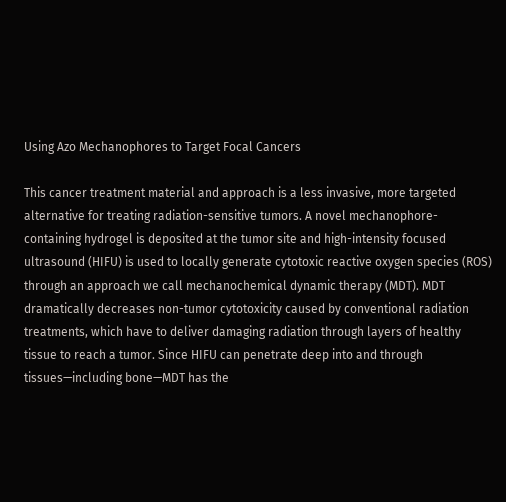Using Azo Mechanophores to Target Focal Cancers

This cancer treatment material and approach is a less invasive, more targeted alternative for treating radiation-sensitive tumors. A novel mechanophore-containing hydrogel is deposited at the tumor site and high-intensity focused ultrasound (HIFU) is used to locally generate cytotoxic reactive oxygen species (ROS) through an approach we call mechanochemical dynamic therapy (MDT). MDT dramatically decreases non-tumor cytotoxicity caused by conventional radiation treatments, which have to deliver damaging radiation through layers of healthy tissue to reach a tumor. Since HIFU can penetrate deep into and through tissues—including bone—MDT has the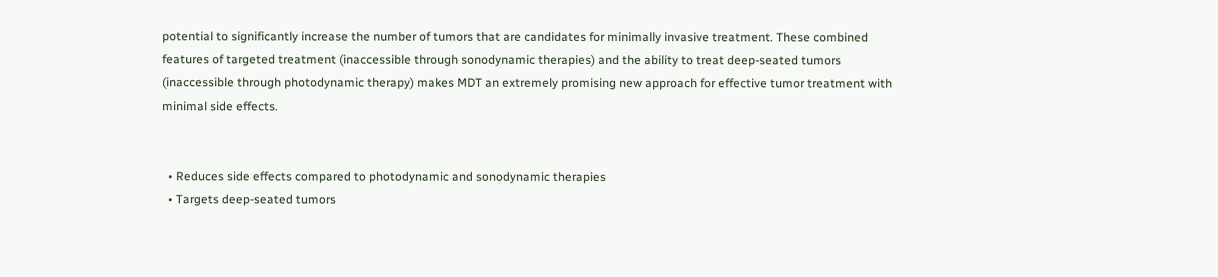potential to significantly increase the number of tumors that are candidates for minimally invasive treatment. These combined features of targeted treatment (inaccessible through sonodynamic therapies) and the ability to treat deep-seated tumors (inaccessible through photodynamic therapy) makes MDT an extremely promising new approach for effective tumor treatment with minimal side effects.


  • Reduces side effects compared to photodynamic and sonodynamic therapies
  • Targets deep-seated tumors